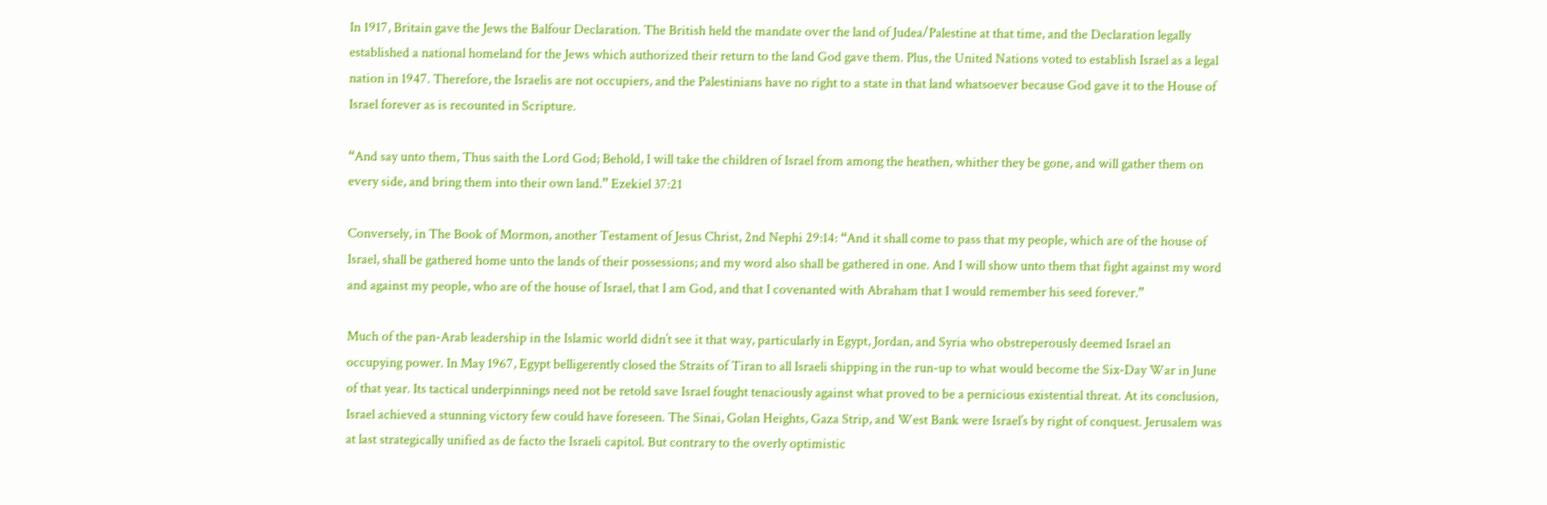In 1917, Britain gave the Jews the Balfour Declaration. The British held the mandate over the land of Judea/Palestine at that time, and the Declaration legally established a national homeland for the Jews which authorized their return to the land God gave them. Plus, the United Nations voted to establish Israel as a legal nation in 1947. Therefore, the Israelis are not occupiers, and the Palestinians have no right to a state in that land whatsoever because God gave it to the House of Israel forever as is recounted in Scripture.

“And say unto them, Thus saith the Lord God; Behold, I will take the children of Israel from among the heathen, whither they be gone, and will gather them on every side, and bring them into their own land.” Ezekiel 37:21

Conversely, in The Book of Mormon, another Testament of Jesus Christ, 2nd Nephi 29:14: “And it shall come to pass that my people, which are of the house of Israel, shall be gathered home unto the lands of their possessions; and my word also shall be gathered in one. And I will show unto them that fight against my word and against my people, who are of the house of Israel, that I am God, and that I covenanted with Abraham that I would remember his seed forever.”

Much of the pan-Arab leadership in the Islamic world didn’t see it that way, particularly in Egypt, Jordan, and Syria who obstreperously deemed Israel an occupying power. In May 1967, Egypt belligerently closed the Straits of Tiran to all Israeli shipping in the run-up to what would become the Six-Day War in June of that year. Its tactical underpinnings need not be retold save Israel fought tenaciously against what proved to be a pernicious existential threat. At its conclusion, Israel achieved a stunning victory few could have foreseen. The Sinai, Golan Heights, Gaza Strip, and West Bank were Israel’s by right of conquest. Jerusalem was at last strategically unified as de facto the Israeli capitol. But contrary to the overly optimistic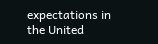expectations in the United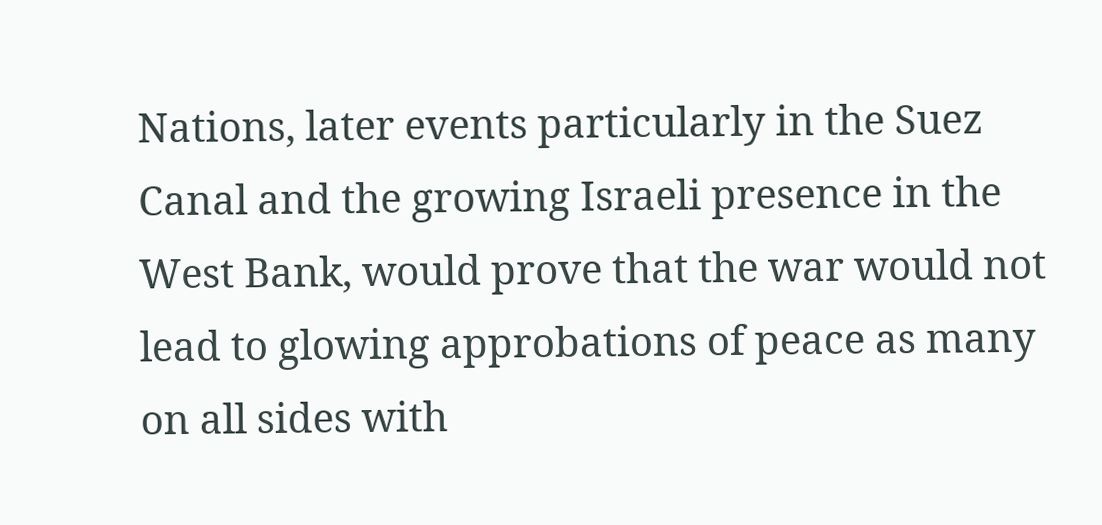Nations, later events particularly in the Suez Canal and the growing Israeli presence in the West Bank, would prove that the war would not lead to glowing approbations of peace as many on all sides with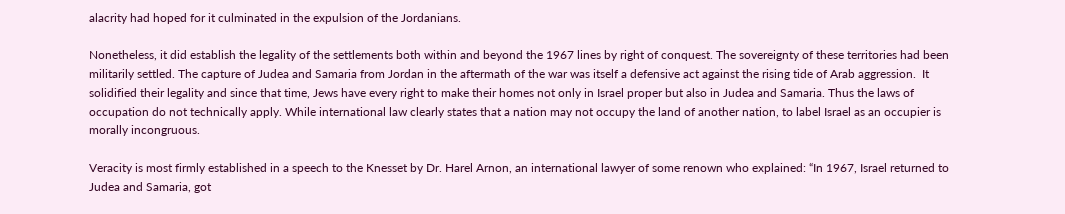alacrity had hoped for it culminated in the expulsion of the Jordanians.

Nonetheless, it did establish the legality of the settlements both within and beyond the 1967 lines by right of conquest. The sovereignty of these territories had been militarily settled. The capture of Judea and Samaria from Jordan in the aftermath of the war was itself a defensive act against the rising tide of Arab aggression.  It solidified their legality and since that time, Jews have every right to make their homes not only in Israel proper but also in Judea and Samaria. Thus the laws of occupation do not technically apply. While international law clearly states that a nation may not occupy the land of another nation, to label Israel as an occupier is morally incongruous.

Veracity is most firmly established in a speech to the Knesset by Dr. Harel Arnon, an international lawyer of some renown who explained: “In 1967, Israel returned to Judea and Samaria, got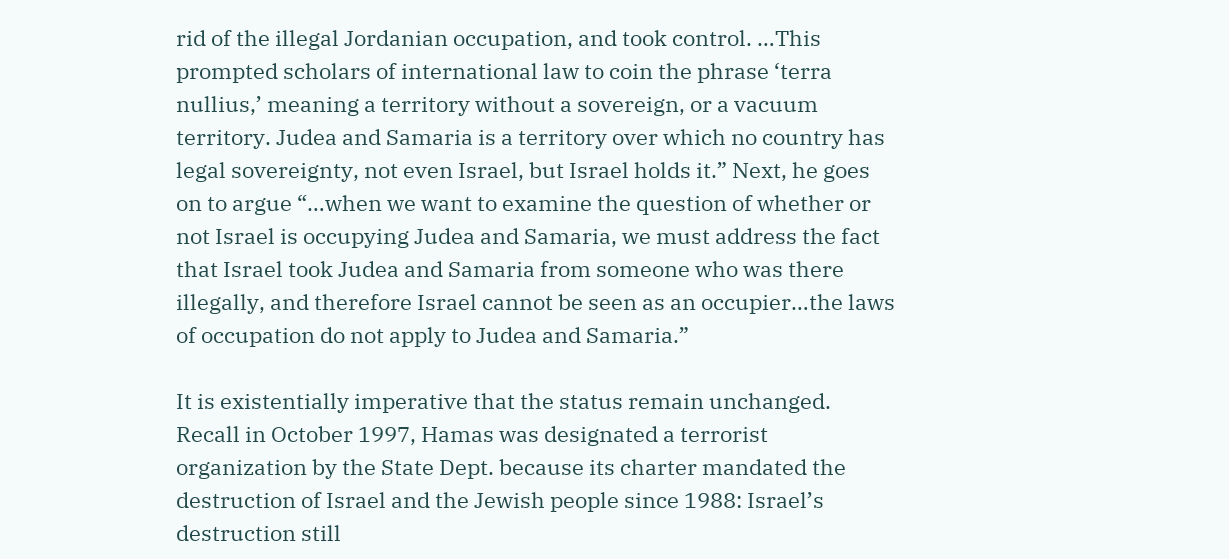rid of the illegal Jordanian occupation, and took control. …This prompted scholars of international law to coin the phrase ‘terra nullius,’ meaning a territory without a sovereign, or a vacuum territory. Judea and Samaria is a territory over which no country has legal sovereignty, not even Israel, but Israel holds it.” Next, he goes on to argue “…when we want to examine the question of whether or not Israel is occupying Judea and Samaria, we must address the fact that Israel took Judea and Samaria from someone who was there illegally, and therefore Israel cannot be seen as an occupier…the laws of occupation do not apply to Judea and Samaria.”

It is existentially imperative that the status remain unchanged. Recall in October 1997, Hamas was designated a terrorist organization by the State Dept. because its charter mandated the destruction of Israel and the Jewish people since 1988: Israel’s destruction still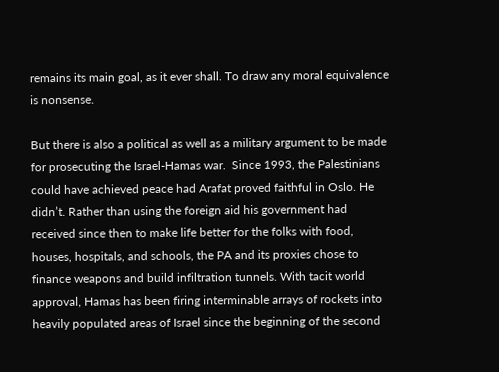remains its main goal, as it ever shall. To draw any moral equivalence is nonsense.

But there is also a political as well as a military argument to be made for prosecuting the Israel-Hamas war.  Since 1993, the Palestinians could have achieved peace had Arafat proved faithful in Oslo. He didn’t. Rather than using the foreign aid his government had received since then to make life better for the folks with food, houses, hospitals, and schools, the PA and its proxies chose to finance weapons and build infiltration tunnels. With tacit world approval, Hamas has been firing interminable arrays of rockets into heavily populated areas of Israel since the beginning of the second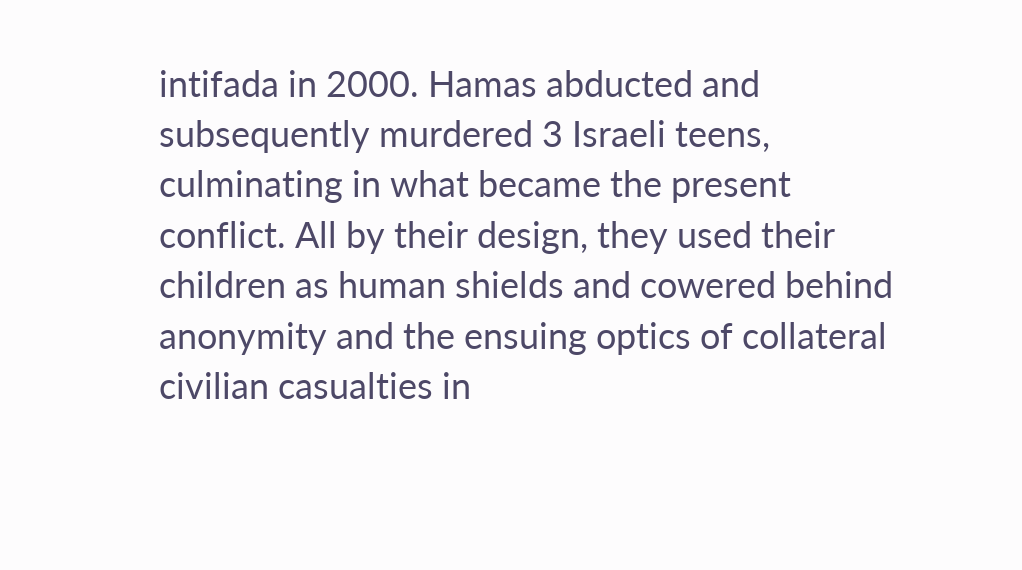intifada in 2000. Hamas abducted and subsequently murdered 3 Israeli teens, culminating in what became the present conflict. All by their design, they used their children as human shields and cowered behind anonymity and the ensuing optics of collateral civilian casualties in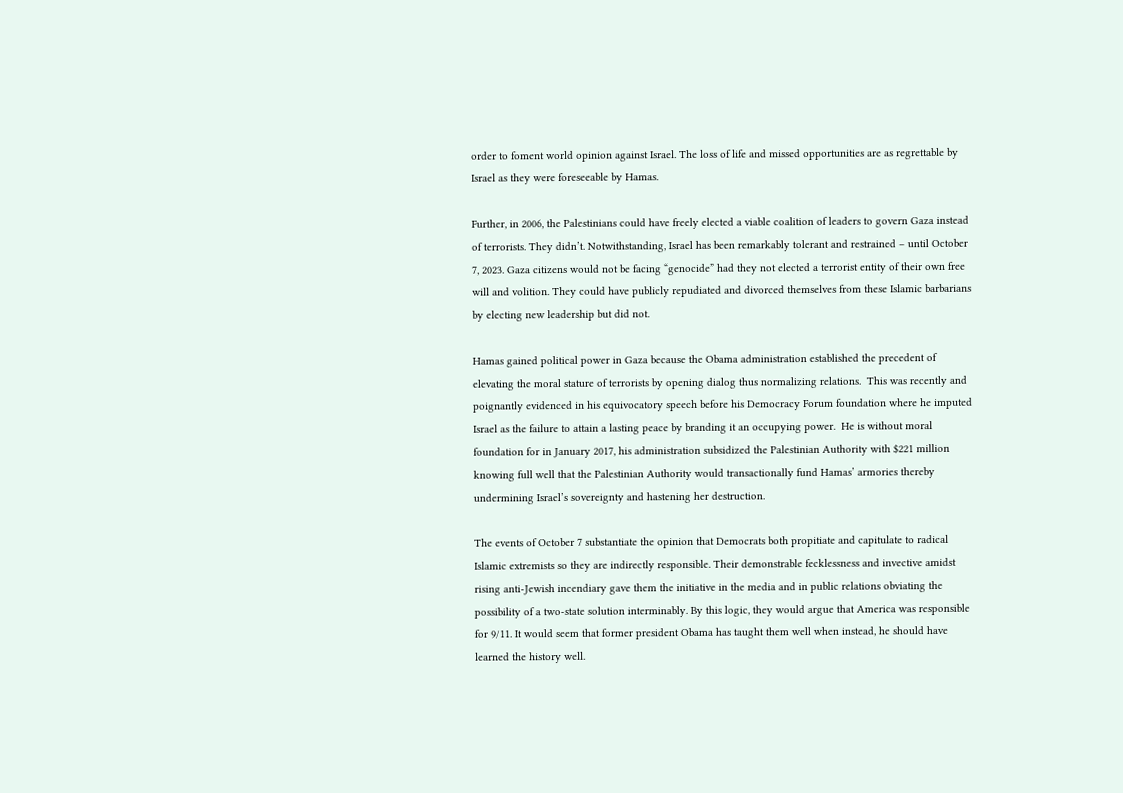order to foment world opinion against Israel. The loss of life and missed opportunities are as regrettable by Israel as they were foreseeable by Hamas.

Further, in 2006, the Palestinians could have freely elected a viable coalition of leaders to govern Gaza instead of terrorists. They didn’t. Notwithstanding, Israel has been remarkably tolerant and restrained – until October 7, 2023. Gaza citizens would not be facing “genocide” had they not elected a terrorist entity of their own free will and volition. They could have publicly repudiated and divorced themselves from these Islamic barbarians by electing new leadership but did not.

Hamas gained political power in Gaza because the Obama administration established the precedent of elevating the moral stature of terrorists by opening dialog thus normalizing relations.  This was recently and poignantly evidenced in his equivocatory speech before his Democracy Forum foundation where he imputed Israel as the failure to attain a lasting peace by branding it an occupying power.  He is without moral foundation for in January 2017, his administration subsidized the Palestinian Authority with $221 million knowing full well that the Palestinian Authority would transactionally fund Hamas’ armories thereby undermining Israel’s sovereignty and hastening her destruction.

The events of October 7 substantiate the opinion that Democrats both propitiate and capitulate to radical Islamic extremists so they are indirectly responsible. Their demonstrable fecklessness and invective amidst rising anti-Jewish incendiary gave them the initiative in the media and in public relations obviating the possibility of a two-state solution interminably. By this logic, they would argue that America was responsible for 9/11. It would seem that former president Obama has taught them well when instead, he should have learned the history well.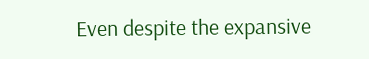Even despite the expansive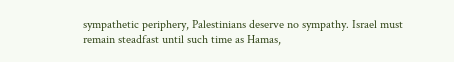sympathetic periphery, Palestinians deserve no sympathy. Israel must remain steadfast until such time as Hamas,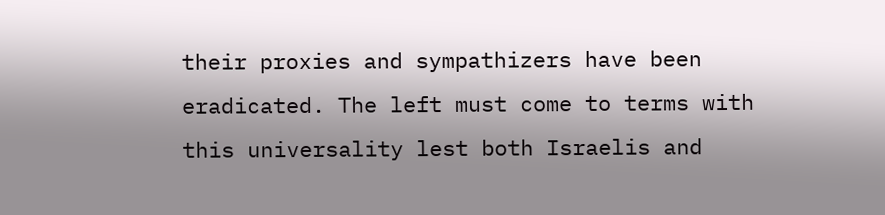their proxies and sympathizers have been eradicated. The left must come to terms with this universality lest both Israelis and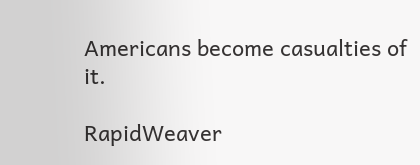Americans become casualties of it.

RapidWeaver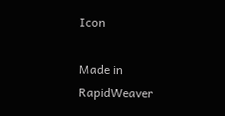Icon

Made in RapidWeaver